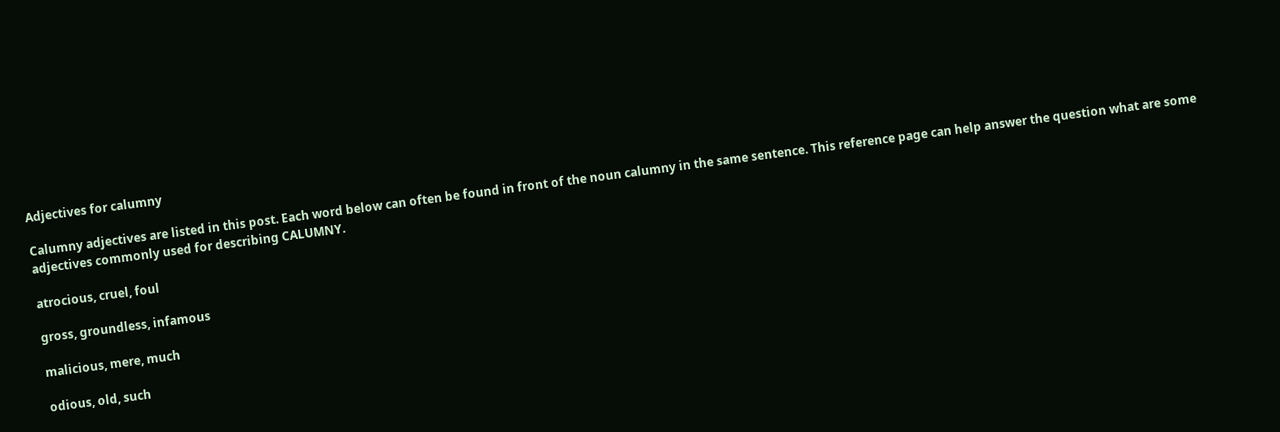Adjectives for calumny

Calumny adjectives are listed in this post. Each word below can often be found in front of the noun calumny in the same sentence. This reference page can help answer the question what are some adjectives commonly used for describing CALUMNY.

atrocious, cruel, foul

gross, groundless, infamous

malicious, mere, much

odious, old, such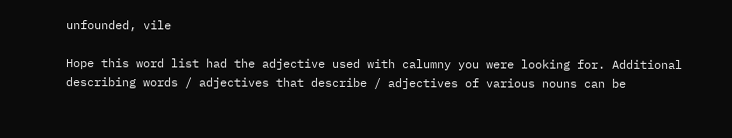unfounded, vile

Hope this word list had the adjective used with calumny you were looking for. Additional describing words / adjectives that describe / adjectives of various nouns can be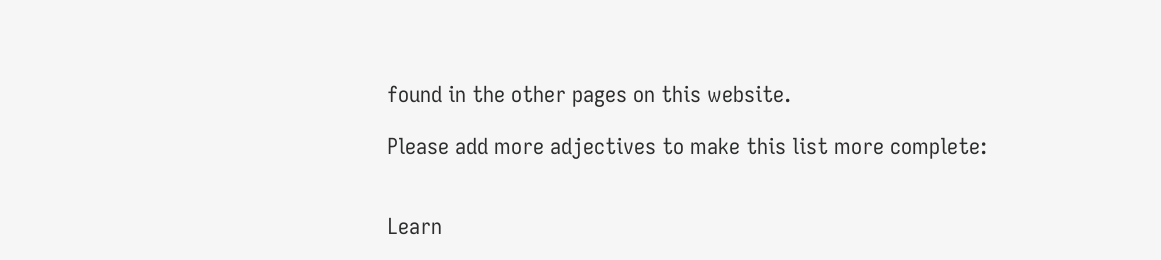found in the other pages on this website.

Please add more adjectives to make this list more complete:


Learn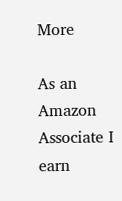More

As an Amazon Associate I earn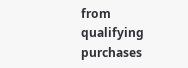from qualifying purchases